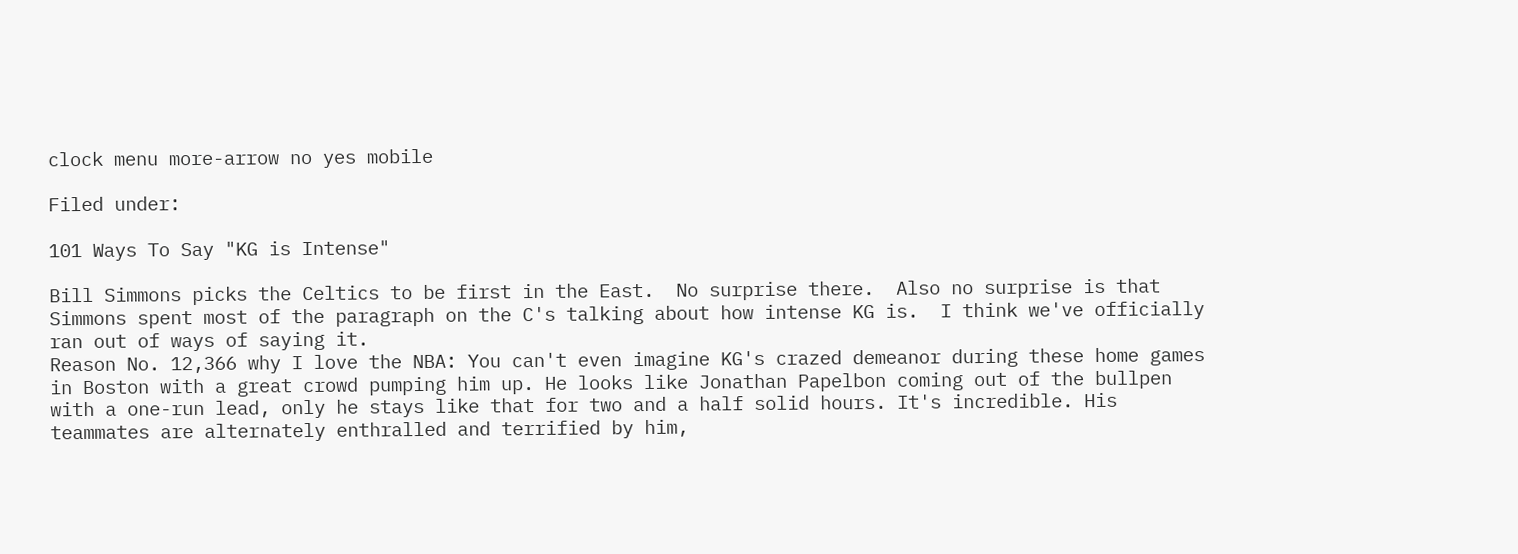clock menu more-arrow no yes mobile

Filed under:

101 Ways To Say "KG is Intense"

Bill Simmons picks the Celtics to be first in the East.  No surprise there.  Also no surprise is that Simmons spent most of the paragraph on the C's talking about how intense KG is.  I think we've officially ran out of ways of saying it.
Reason No. 12,366 why I love the NBA: You can't even imagine KG's crazed demeanor during these home games in Boston with a great crowd pumping him up. He looks like Jonathan Papelbon coming out of the bullpen with a one-run lead, only he stays like that for two and a half solid hours. It's incredible. His teammates are alternately enthralled and terrified by him,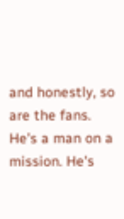and honestly, so are the fans. He's a man on a mission. He's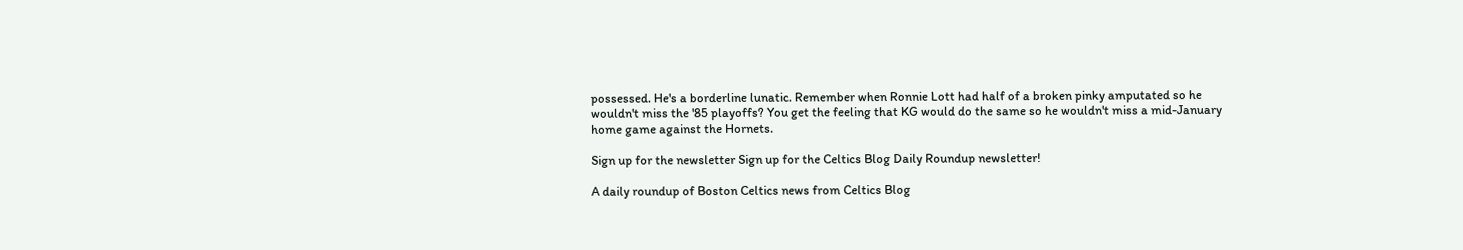possessed. He's a borderline lunatic. Remember when Ronnie Lott had half of a broken pinky amputated so he wouldn't miss the '85 playoffs? You get the feeling that KG would do the same so he wouldn't miss a mid-January home game against the Hornets.

Sign up for the newsletter Sign up for the Celtics Blog Daily Roundup newsletter!

A daily roundup of Boston Celtics news from Celtics Blog